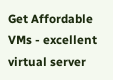Get Affordable VMs - excellent virtual server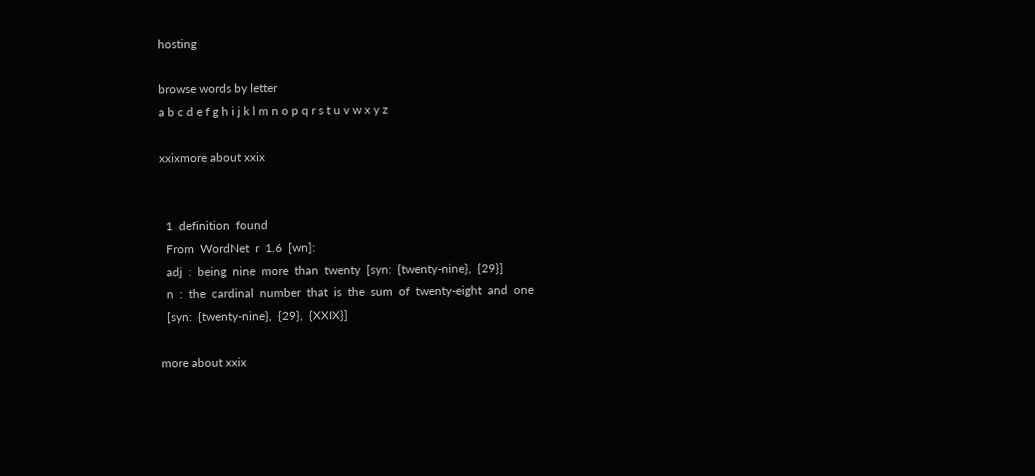hosting

browse words by letter
a b c d e f g h i j k l m n o p q r s t u v w x y z

xxixmore about xxix


  1  definition  found
  From  WordNet  r  1.6  [wn]:
  adj  :  being  nine  more  than  twenty  [syn:  {twenty-nine},  {29}]
  n  :  the  cardinal  number  that  is  the  sum  of  twenty-eight  and  one
  [syn:  {twenty-nine},  {29},  {XXIX}]

more about xxix